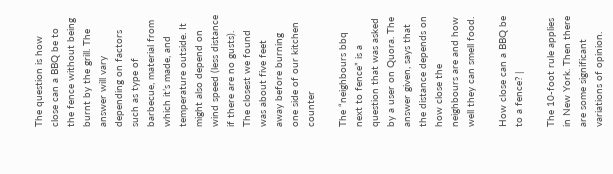The question is how close can a BBQ be to the fence without being burnt by the grill. The answer will vary depending on factors such as type of barbecue, material from which it’s made, and temperature outside. It might also depend on wind speed (less distance if there are no gusts).
The closest we found was about five feet away before burning one side of our kitchen counter

The “neighbours bbq next to fence” is a question that was asked by a user on Quora. The answer given, says that the distance depends on how close the neighbours are and how well they can smell food.

How close can a BBQ be to a fence? |

The 10-foot rule applies in New York. Then there are some significant variations of opinion.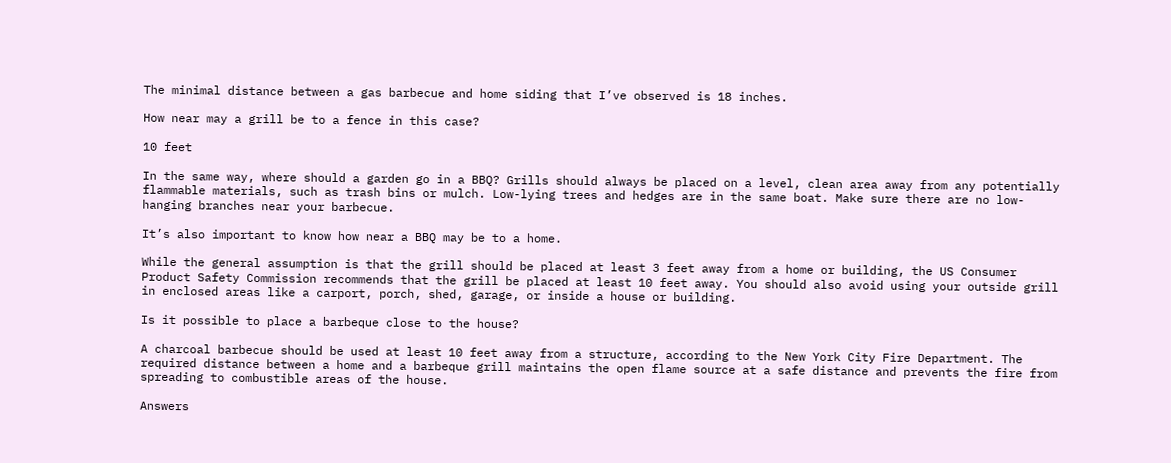The minimal distance between a gas barbecue and home siding that I’ve observed is 18 inches.

How near may a grill be to a fence in this case?

10 feet

In the same way, where should a garden go in a BBQ? Grills should always be placed on a level, clean area away from any potentially flammable materials, such as trash bins or mulch. Low-lying trees and hedges are in the same boat. Make sure there are no low-hanging branches near your barbecue.

It’s also important to know how near a BBQ may be to a home.

While the general assumption is that the grill should be placed at least 3 feet away from a home or building, the US Consumer Product Safety Commission recommends that the grill be placed at least 10 feet away. You should also avoid using your outside grill in enclosed areas like a carport, porch, shed, garage, or inside a house or building.

Is it possible to place a barbeque close to the house?

A charcoal barbecue should be used at least 10 feet away from a structure, according to the New York City Fire Department. The required distance between a home and a barbeque grill maintains the open flame source at a safe distance and prevents the fire from spreading to combustible areas of the house.

Answers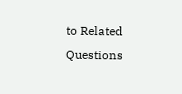to Related Questions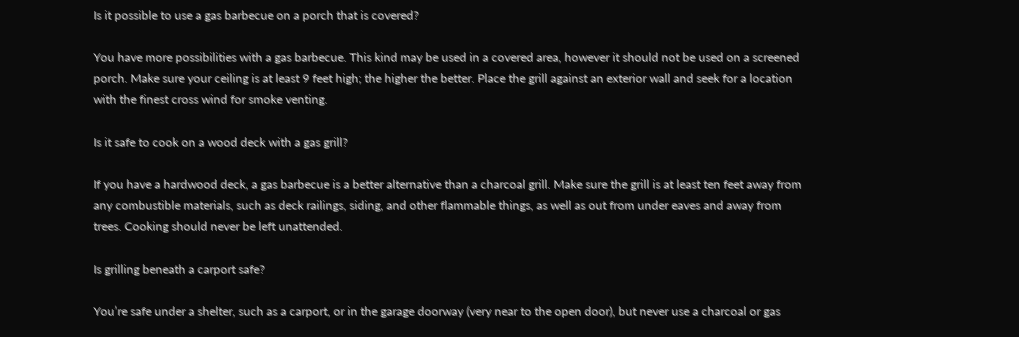Is it possible to use a gas barbecue on a porch that is covered?

You have more possibilities with a gas barbecue. This kind may be used in a covered area, however it should not be used on a screened porch. Make sure your ceiling is at least 9 feet high; the higher the better. Place the grill against an exterior wall and seek for a location with the finest cross wind for smoke venting.

Is it safe to cook on a wood deck with a gas grill?

If you have a hardwood deck, a gas barbecue is a better alternative than a charcoal grill. Make sure the grill is at least ten feet away from any combustible materials, such as deck railings, siding, and other flammable things, as well as out from under eaves and away from trees. Cooking should never be left unattended.

Is grilling beneath a carport safe?

You’re safe under a shelter, such as a carport, or in the garage doorway (very near to the open door), but never use a charcoal or gas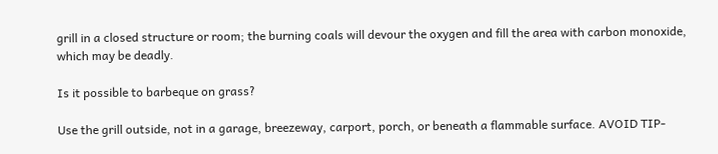grill in a closed structure or room; the burning coals will devour the oxygen and fill the area with carbon monoxide, which may be deadly.

Is it possible to barbeque on grass?

Use the grill outside, not in a garage, breezeway, carport, porch, or beneath a flammable surface. AVOID TIP-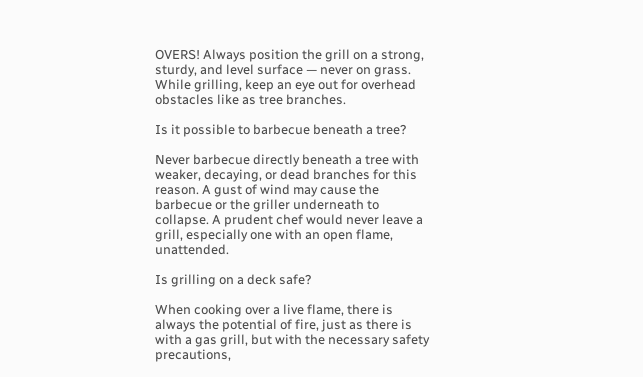OVERS! Always position the grill on a strong, sturdy, and level surface — never on grass. While grilling, keep an eye out for overhead obstacles like as tree branches.

Is it possible to barbecue beneath a tree?

Never barbecue directly beneath a tree with weaker, decaying, or dead branches for this reason. A gust of wind may cause the barbecue or the griller underneath to collapse. A prudent chef would never leave a grill, especially one with an open flame, unattended.

Is grilling on a deck safe?

When cooking over a live flame, there is always the potential of fire, just as there is with a gas grill, but with the necessary safety precautions,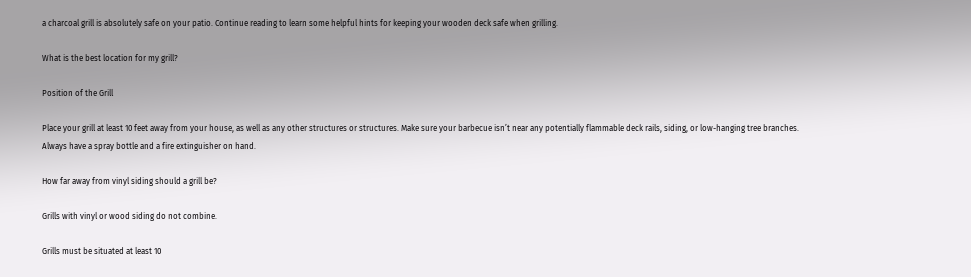a charcoal grill is absolutely safe on your patio. Continue reading to learn some helpful hints for keeping your wooden deck safe when grilling.

What is the best location for my grill?

Position of the Grill

Place your grill at least 10 feet away from your house, as well as any other structures or structures. Make sure your barbecue isn’t near any potentially flammable deck rails, siding, or low-hanging tree branches. Always have a spray bottle and a fire extinguisher on hand.

How far away from vinyl siding should a grill be?

Grills with vinyl or wood siding do not combine.

Grills must be situated at least 10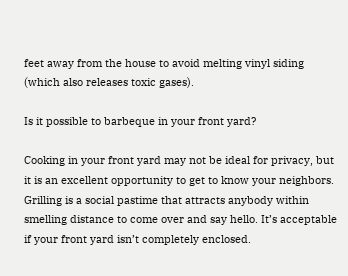feet away from the house to avoid melting vinyl siding (which also releases toxic gases).

Is it possible to barbeque in your front yard?

Cooking in your front yard may not be ideal for privacy, but it is an excellent opportunity to get to know your neighbors. Grilling is a social pastime that attracts anybody within smelling distance to come over and say hello. It’s acceptable if your front yard isn’t completely enclosed.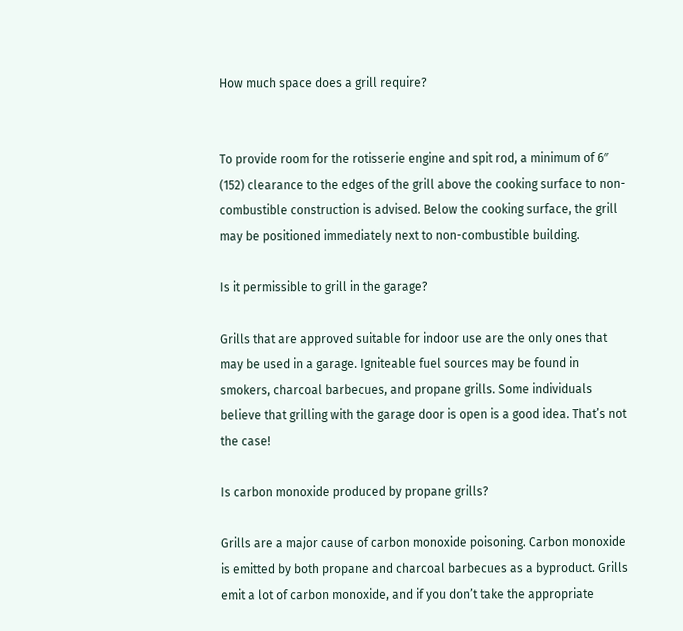How much space does a grill require?


To provide room for the rotisserie engine and spit rod, a minimum of 6″ (152) clearance to the edges of the grill above the cooking surface to non-combustible construction is advised. Below the cooking surface, the grill may be positioned immediately next to non-combustible building.

Is it permissible to grill in the garage?

Grills that are approved suitable for indoor use are the only ones that may be used in a garage. Igniteable fuel sources may be found in smokers, charcoal barbecues, and propane grills. Some individuals believe that grilling with the garage door is open is a good idea. That’s not the case!

Is carbon monoxide produced by propane grills?

Grills are a major cause of carbon monoxide poisoning. Carbon monoxide is emitted by both propane and charcoal barbecues as a byproduct. Grills emit a lot of carbon monoxide, and if you don’t take the appropriate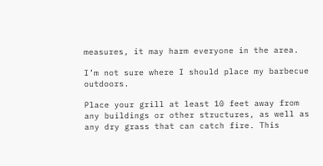measures, it may harm everyone in the area.

I’m not sure where I should place my barbecue outdoors.

Place your grill at least 10 feet away from any buildings or other structures, as well as any dry grass that can catch fire. This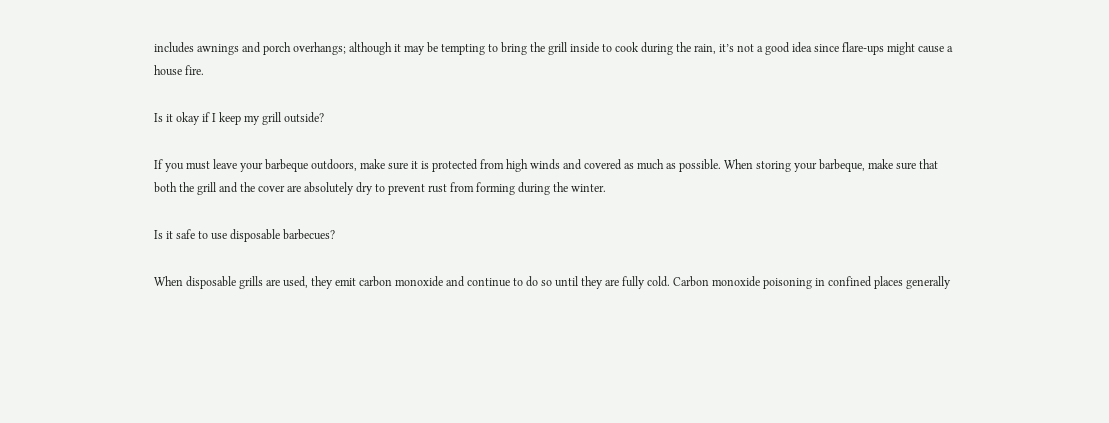includes awnings and porch overhangs; although it may be tempting to bring the grill inside to cook during the rain, it’s not a good idea since flare-ups might cause a house fire.

Is it okay if I keep my grill outside?

If you must leave your barbeque outdoors, make sure it is protected from high winds and covered as much as possible. When storing your barbeque, make sure that both the grill and the cover are absolutely dry to prevent rust from forming during the winter.

Is it safe to use disposable barbecues?

When disposable grills are used, they emit carbon monoxide and continue to do so until they are fully cold. Carbon monoxide poisoning in confined places generally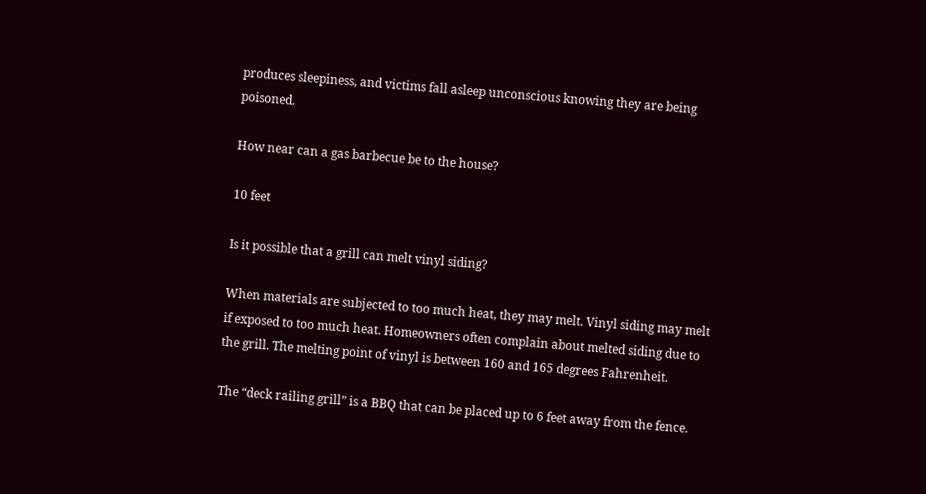produces sleepiness, and victims fall asleep unconscious knowing they are being poisoned.

How near can a gas barbecue be to the house?

10 feet

Is it possible that a grill can melt vinyl siding?

When materials are subjected to too much heat, they may melt. Vinyl siding may melt if exposed to too much heat. Homeowners often complain about melted siding due to the grill. The melting point of vinyl is between 160 and 165 degrees Fahrenheit.

The “deck railing grill” is a BBQ that can be placed up to 6 feet away from the fence.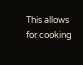This allows for cooking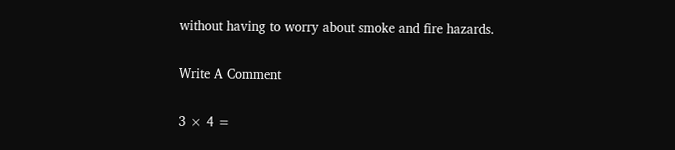without having to worry about smoke and fire hazards.

Write A Comment

3 × 4 =